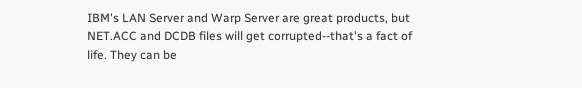IBM's LAN Server and Warp Server are great products, but NET.ACC and DCDB files will get corrupted--that's a fact of life. They can be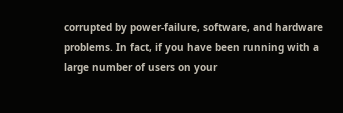corrupted by power-failure, software, and hardware problems. In fact, if you have been running with a large number of users on your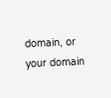domain, or your domain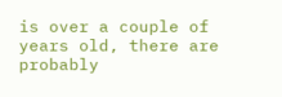is over a couple of years old, there are probably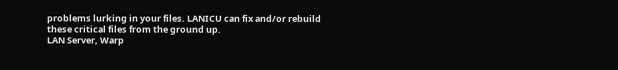problems lurking in your files. LANICU can fix and/or rebuild these critical files from the ground up.
LAN Server, Warp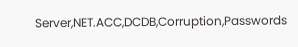Server,NET.ACC,DCDB,Corruption,Passwords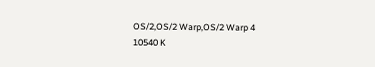OS/2,OS/2 Warp,OS/2 Warp 4
10540 K